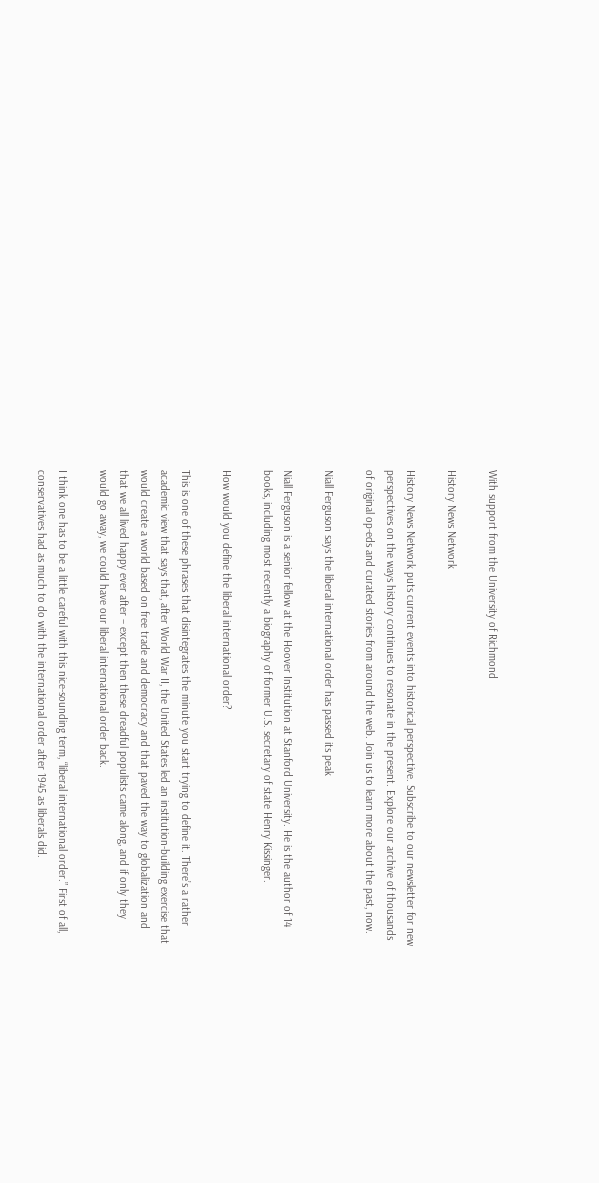With support from the University of Richmond

History News Network

History News Network puts current events into historical perspective. Subscribe to our newsletter for new perspectives on the ways history continues to resonate in the present. Explore our archive of thousands of original op-eds and curated stories from around the web. Join us to learn more about the past, now.

Niall Ferguson says the liberal international order has passed its peak

Niall Ferguson is a senior fellow at the Hoover Institution at Stanford University. He is the author of 14 books, including most recently a biography of former U.S. secretary of state Henry Kissinger.

How would you define the liberal international order?

This is one of these phrases that disintegrates the minute you start trying to define it. There’s a rather academic view that says that, after World War II, the United States led an institution-building exercise that would create a world based on free trade and democracy and that paved the way to globalization and that we all lived happy ever after – except then these dreadful populists came along, and if only they would go away, we could have our liberal international order back.

I think one has to be a little careful with this nice-sounding term, “liberal international order.” First of all, conservatives had as much to do with the international order after 1945 as liberals did.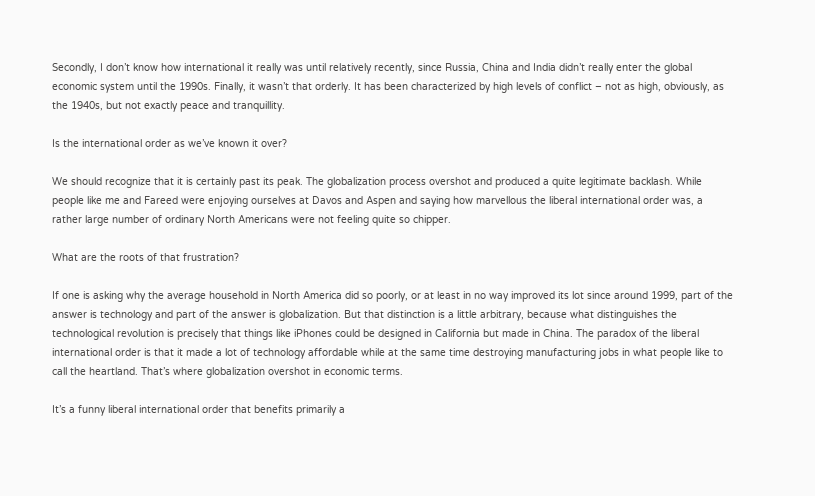Secondly, I don’t know how international it really was until relatively recently, since Russia, China and India didn’t really enter the global economic system until the 1990s. Finally, it wasn’t that orderly. It has been characterized by high levels of conflict – not as high, obviously, as the 1940s, but not exactly peace and tranquillity.

Is the international order as we’ve known it over?

We should recognize that it is certainly past its peak. The globalization process overshot and produced a quite legitimate backlash. While people like me and Fareed were enjoying ourselves at Davos and Aspen and saying how marvellous the liberal international order was, a rather large number of ordinary North Americans were not feeling quite so chipper.

What are the roots of that frustration?

If one is asking why the average household in North America did so poorly, or at least in no way improved its lot since around 1999, part of the answer is technology and part of the answer is globalization. But that distinction is a little arbitrary, because what distinguishes the technological revolution is precisely that things like iPhones could be designed in California but made in China. The paradox of the liberal international order is that it made a lot of technology affordable while at the same time destroying manufacturing jobs in what people like to call the heartland. That’s where globalization overshot in economic terms.

It’s a funny liberal international order that benefits primarily a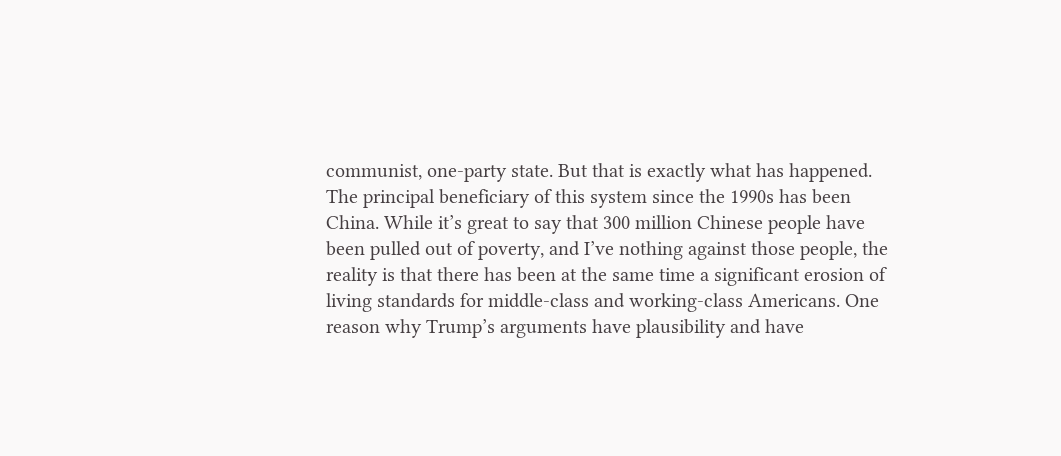communist, one-party state. But that is exactly what has happened. The principal beneficiary of this system since the 1990s has been China. While it’s great to say that 300 million Chinese people have been pulled out of poverty, and I’ve nothing against those people, the reality is that there has been at the same time a significant erosion of living standards for middle-class and working-class Americans. One reason why Trump’s arguments have plausibility and have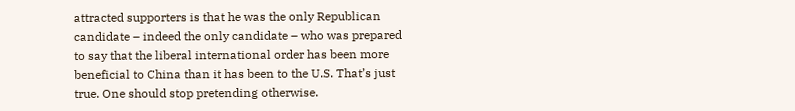attracted supporters is that he was the only Republican candidate – indeed the only candidate – who was prepared to say that the liberal international order has been more beneficial to China than it has been to the U.S. That’s just true. One should stop pretending otherwise.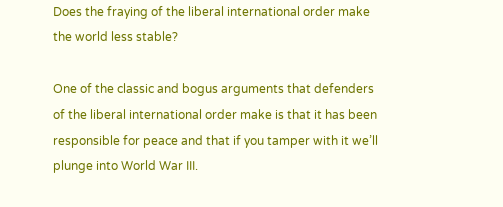Does the fraying of the liberal international order make the world less stable?

One of the classic and bogus arguments that defenders of the liberal international order make is that it has been responsible for peace and that if you tamper with it we’ll plunge into World War III.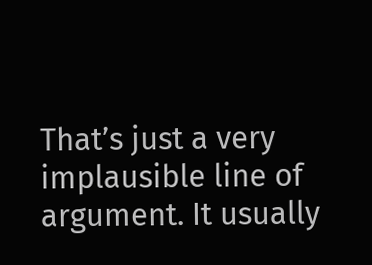That’s just a very implausible line of argument. It usually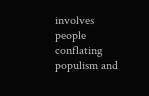involves people conflating populism and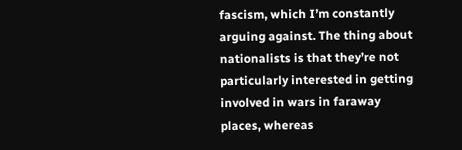fascism, which I’m constantly arguing against. The thing about nationalists is that they’re not particularly interested in getting involved in wars in faraway places, whereas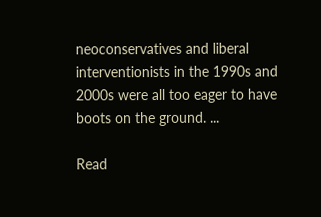neoconservatives and liberal interventionists in the 1990s and 2000s were all too eager to have boots on the ground. ...

Read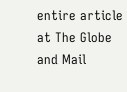entire article at The Globe and Mail